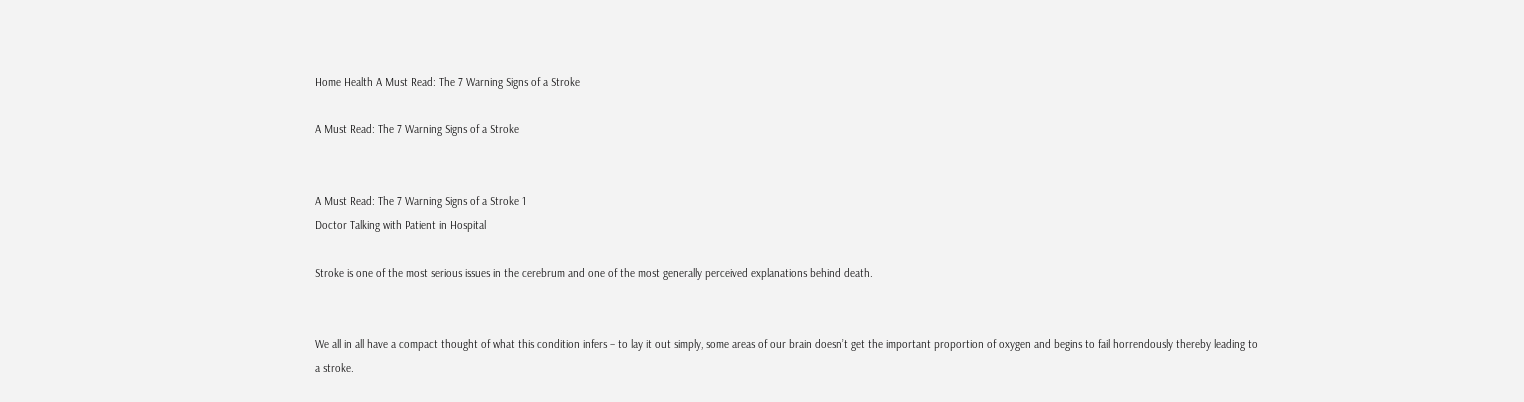Home Health A Must Read: The 7 Warning Signs of a Stroke

A Must Read: The 7 Warning Signs of a Stroke


A Must Read: The 7 Warning Signs of a Stroke 1
Doctor Talking with Patient in Hospital

Stroke is one of the most serious issues in the cerebrum and one of the most generally perceived explanations behind death.


We all in all have a compact thought of what this condition infers – to lay it out simply, some areas of our brain doesn’t get the important proportion of oxygen and begins to fail horrendously thereby leading to a stroke.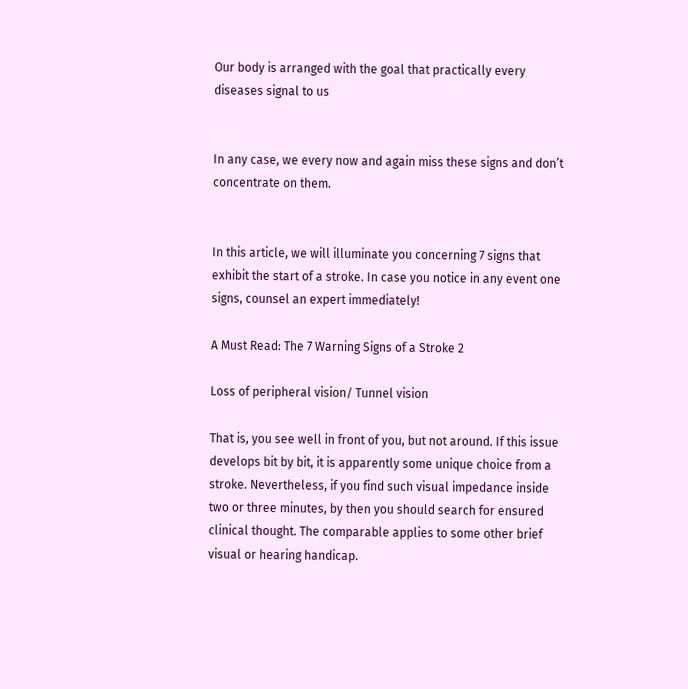Our body is arranged with the goal that practically every diseases signal to us


In any case, we every now and again miss these signs and don’t concentrate on them.


In this article, we will illuminate you concerning 7 signs that exhibit the start of a stroke. In case you notice in any event one signs, counsel an expert immediately!

A Must Read: The 7 Warning Signs of a Stroke 2

Loss of peripheral vision/ Tunnel vision

That is, you see well in front of you, but not around. If this issue develops bit by bit, it is apparently some unique choice from a stroke. Nevertheless, if you find such visual impedance inside two or three minutes, by then you should search for ensured clinical thought. The comparable applies to some other brief visual or hearing handicap.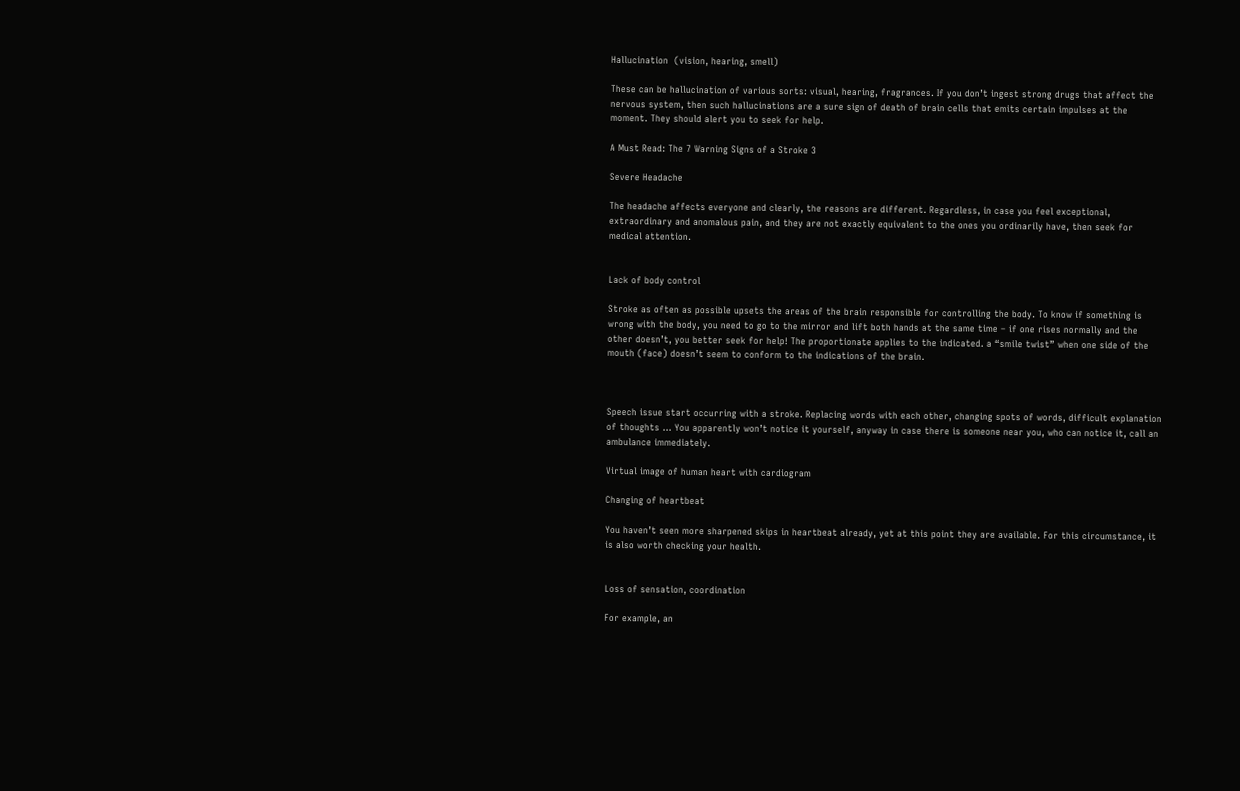Hallucination  (vision, hearing, smell)

These can be hallucination of various sorts: visual, hearing, fragrances. If you don’t ingest strong drugs that affect the nervous system, then such hallucinations are a sure sign of death of brain cells that emits certain impulses at the moment. They should alert you to seek for help.

A Must Read: The 7 Warning Signs of a Stroke 3

Severe Headache

The headache affects everyone and clearly, the reasons are different. Regardless, in case you feel exceptional, extraordinary and anomalous pain, and they are not exactly equivalent to the ones you ordinarily have, then seek for medical attention.


Lack of body control

Stroke as often as possible upsets the areas of the brain responsible for controlling the body. To know if something is wrong with the body, you need to go to the mirror and lift both hands at the same time – if one rises normally and the other doesn’t, you better seek for help! The proportionate applies to the indicated. a “smile twist” when one side of the mouth (face) doesn’t seem to conform to the indications of the brain.



Speech issue start occurring with a stroke. Replacing words with each other, changing spots of words, difficult explanation of thoughts … You apparently won’t notice it yourself, anyway in case there is someone near you, who can notice it, call an ambulance immediately.

Virtual image of human heart with cardiogram

Changing of heartbeat

You haven’t seen more sharpened skips in heartbeat already, yet at this point they are available. For this circumstance, it is also worth checking your health.


Loss of sensation, coordination

For example, an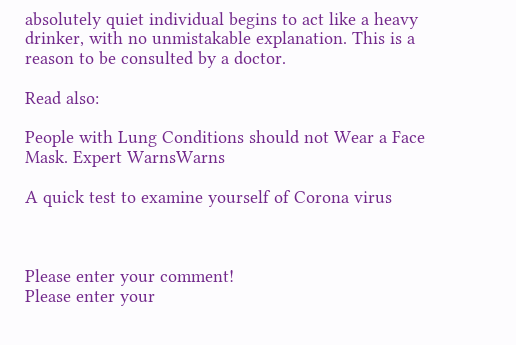absolutely quiet individual begins to act like a heavy drinker, with no unmistakable explanation. This is a reason to be consulted by a doctor.

Read also:

People with Lung Conditions should not Wear a Face Mask. Expert WarnsWarns

A quick test to examine yourself of Corona virus



Please enter your comment!
Please enter your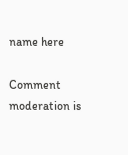name here

Comment moderation is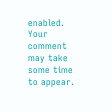enabled. Your comment may take some time to appear.